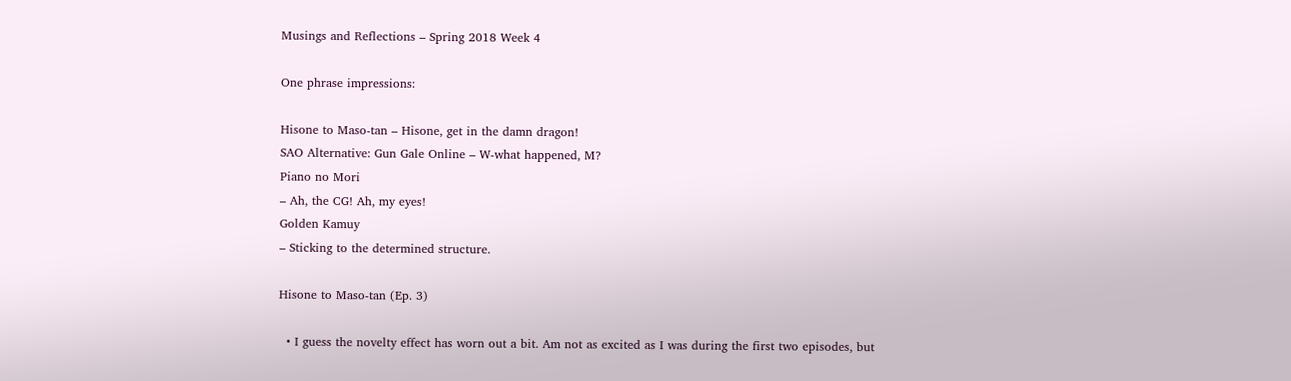Musings and Reflections – Spring 2018 Week 4

One phrase impressions:

Hisone to Maso-tan – Hisone, get in the damn dragon!
SAO Alternative: Gun Gale Online – W-what happened, M?
Piano no Mori
– Ah, the CG! Ah, my eyes!
Golden Kamuy
– Sticking to the determined structure.

Hisone to Maso-tan (Ep. 3)

  • I guess the novelty effect has worn out a bit. Am not as excited as I was during the first two episodes, but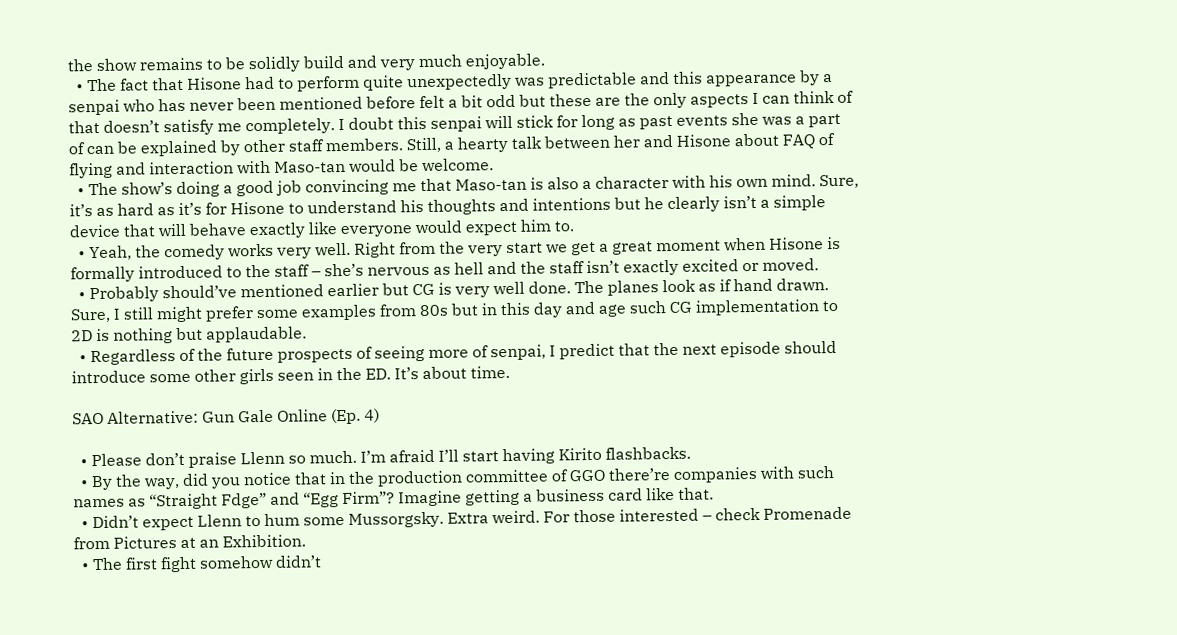the show remains to be solidly build and very much enjoyable.
  • The fact that Hisone had to perform quite unexpectedly was predictable and this appearance by a senpai who has never been mentioned before felt a bit odd but these are the only aspects I can think of that doesn’t satisfy me completely. I doubt this senpai will stick for long as past events she was a part of can be explained by other staff members. Still, a hearty talk between her and Hisone about FAQ of flying and interaction with Maso-tan would be welcome.
  • The show’s doing a good job convincing me that Maso-tan is also a character with his own mind. Sure, it’s as hard as it’s for Hisone to understand his thoughts and intentions but he clearly isn’t a simple device that will behave exactly like everyone would expect him to.
  • Yeah, the comedy works very well. Right from the very start we get a great moment when Hisone is formally introduced to the staff – she’s nervous as hell and the staff isn’t exactly excited or moved.
  • Probably should’ve mentioned earlier but CG is very well done. The planes look as if hand drawn. Sure, I still might prefer some examples from 80s but in this day and age such CG implementation to 2D is nothing but applaudable.
  • Regardless of the future prospects of seeing more of senpai, I predict that the next episode should introduce some other girls seen in the ED. It’s about time.

SAO Alternative: Gun Gale Online (Ep. 4)

  • Please don’t praise Llenn so much. I’m afraid I’ll start having Kirito flashbacks.
  • By the way, did you notice that in the production committee of GGO there’re companies with such names as “Straight Fdge” and “Egg Firm”? Imagine getting a business card like that.
  • Didn’t expect Llenn to hum some Mussorgsky. Extra weird. For those interested – check Promenade from Pictures at an Exhibition.
  • The first fight somehow didn’t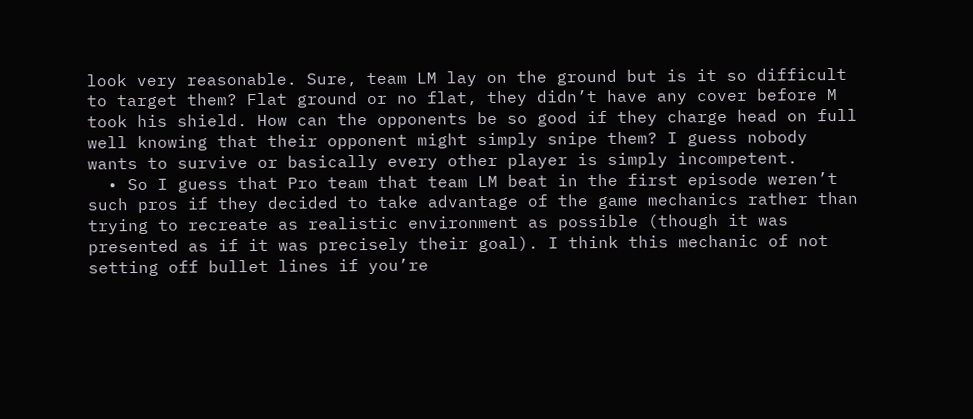look very reasonable. Sure, team LM lay on the ground but is it so difficult to target them? Flat ground or no flat, they didn’t have any cover before M took his shield. How can the opponents be so good if they charge head on full well knowing that their opponent might simply snipe them? I guess nobody wants to survive or basically every other player is simply incompetent.
  • So I guess that Pro team that team LM beat in the first episode weren’t such pros if they decided to take advantage of the game mechanics rather than trying to recreate as realistic environment as possible (though it was presented as if it was precisely their goal). I think this mechanic of not setting off bullet lines if you’re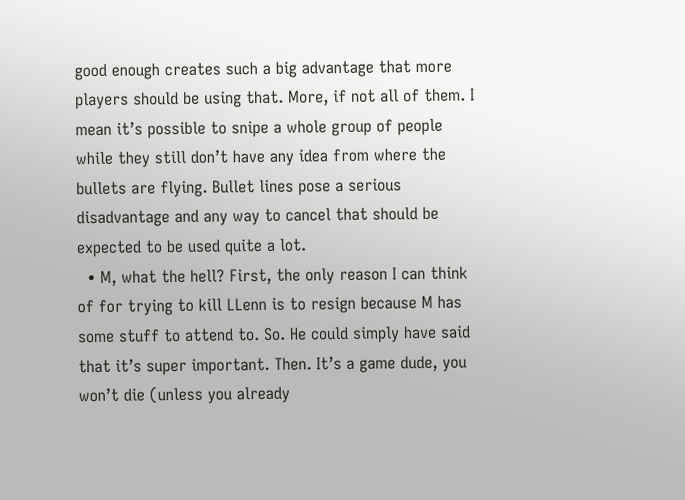good enough creates such a big advantage that more players should be using that. More, if not all of them. I mean it’s possible to snipe a whole group of people while they still don’t have any idea from where the bullets are flying. Bullet lines pose a serious disadvantage and any way to cancel that should be expected to be used quite a lot.
  • M, what the hell? First, the only reason I can think of for trying to kill LLenn is to resign because M has some stuff to attend to. So. He could simply have said that it’s super important. Then. It’s a game dude, you won’t die (unless you already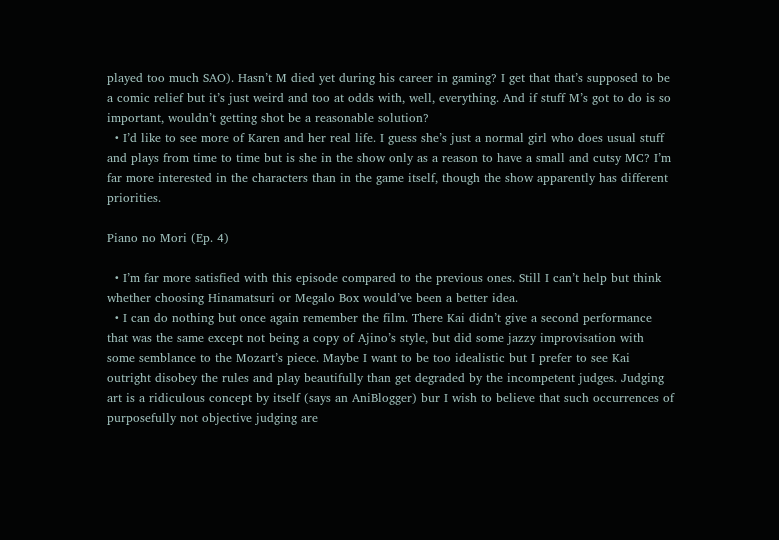played too much SAO). Hasn’t M died yet during his career in gaming? I get that that’s supposed to be a comic relief but it’s just weird and too at odds with, well, everything. And if stuff M’s got to do is so important, wouldn’t getting shot be a reasonable solution?
  • I’d like to see more of Karen and her real life. I guess she’s just a normal girl who does usual stuff and plays from time to time but is she in the show only as a reason to have a small and cutsy MC? I’m far more interested in the characters than in the game itself, though the show apparently has different priorities.

Piano no Mori (Ep. 4)

  • I’m far more satisfied with this episode compared to the previous ones. Still I can’t help but think whether choosing Hinamatsuri or Megalo Box would’ve been a better idea.
  • I can do nothing but once again remember the film. There Kai didn’t give a second performance that was the same except not being a copy of Ajino’s style, but did some jazzy improvisation with some semblance to the Mozart’s piece. Maybe I want to be too idealistic but I prefer to see Kai outright disobey the rules and play beautifully than get degraded by the incompetent judges. Judging art is a ridiculous concept by itself (says an AniBlogger) bur I wish to believe that such occurrences of purposefully not objective judging are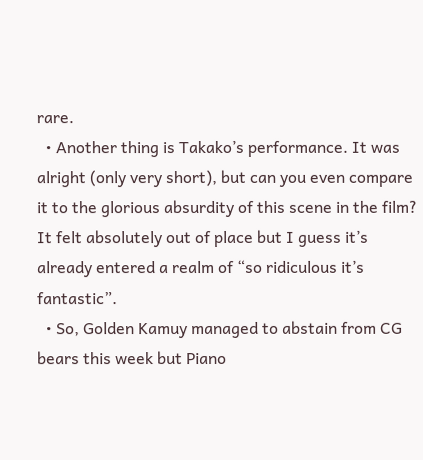rare.
  • Another thing is Takako’s performance. It was alright (only very short), but can you even compare it to the glorious absurdity of this scene in the film? It felt absolutely out of place but I guess it’s already entered a realm of “so ridiculous it’s fantastic”.
  • So, Golden Kamuy managed to abstain from CG bears this week but Piano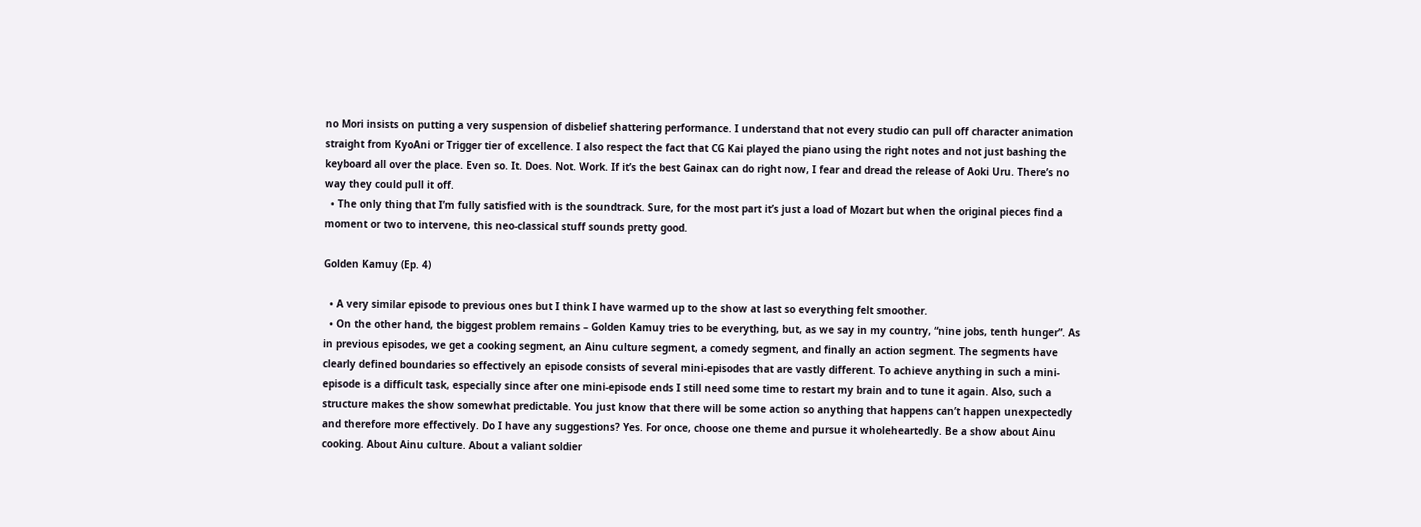no Mori insists on putting a very suspension of disbelief shattering performance. I understand that not every studio can pull off character animation straight from KyoAni or Trigger tier of excellence. I also respect the fact that CG Kai played the piano using the right notes and not just bashing the keyboard all over the place. Even so. It. Does. Not. Work. If it’s the best Gainax can do right now, I fear and dread the release of Aoki Uru. There’s no way they could pull it off.
  • The only thing that I’m fully satisfied with is the soundtrack. Sure, for the most part it’s just a load of Mozart but when the original pieces find a moment or two to intervene, this neo-classical stuff sounds pretty good.

Golden Kamuy (Ep. 4)

  • A very similar episode to previous ones but I think I have warmed up to the show at last so everything felt smoother.
  • On the other hand, the biggest problem remains – Golden Kamuy tries to be everything, but, as we say in my country, “nine jobs, tenth hunger”. As in previous episodes, we get a cooking segment, an Ainu culture segment, a comedy segment, and finally an action segment. The segments have clearly defined boundaries so effectively an episode consists of several mini-episodes that are vastly different. To achieve anything in such a mini-episode is a difficult task, especially since after one mini-episode ends I still need some time to restart my brain and to tune it again. Also, such a structure makes the show somewhat predictable. You just know that there will be some action so anything that happens can’t happen unexpectedly and therefore more effectively. Do I have any suggestions? Yes. For once, choose one theme and pursue it wholeheartedly. Be a show about Ainu cooking. About Ainu culture. About a valiant soldier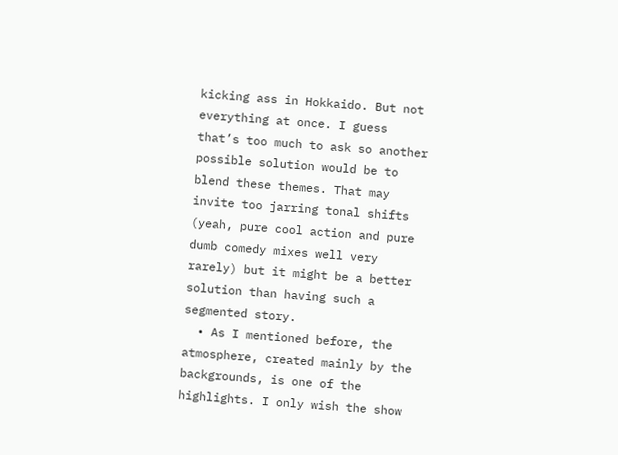kicking ass in Hokkaido. But not everything at once. I guess that’s too much to ask so another possible solution would be to blend these themes. That may invite too jarring tonal shifts (yeah, pure cool action and pure dumb comedy mixes well very rarely) but it might be a better solution than having such a segmented story.
  • As I mentioned before, the atmosphere, created mainly by the backgrounds, is one of the highlights. I only wish the show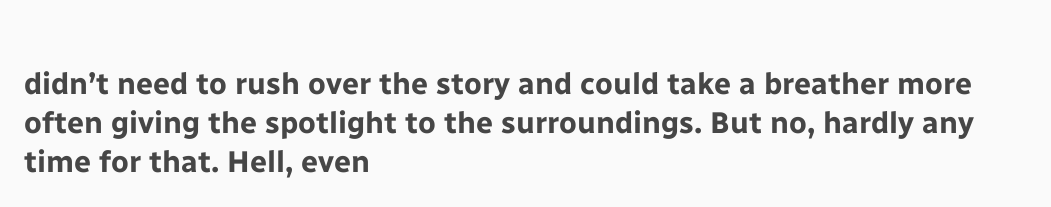didn’t need to rush over the story and could take a breather more often giving the spotlight to the surroundings. But no, hardly any time for that. Hell, even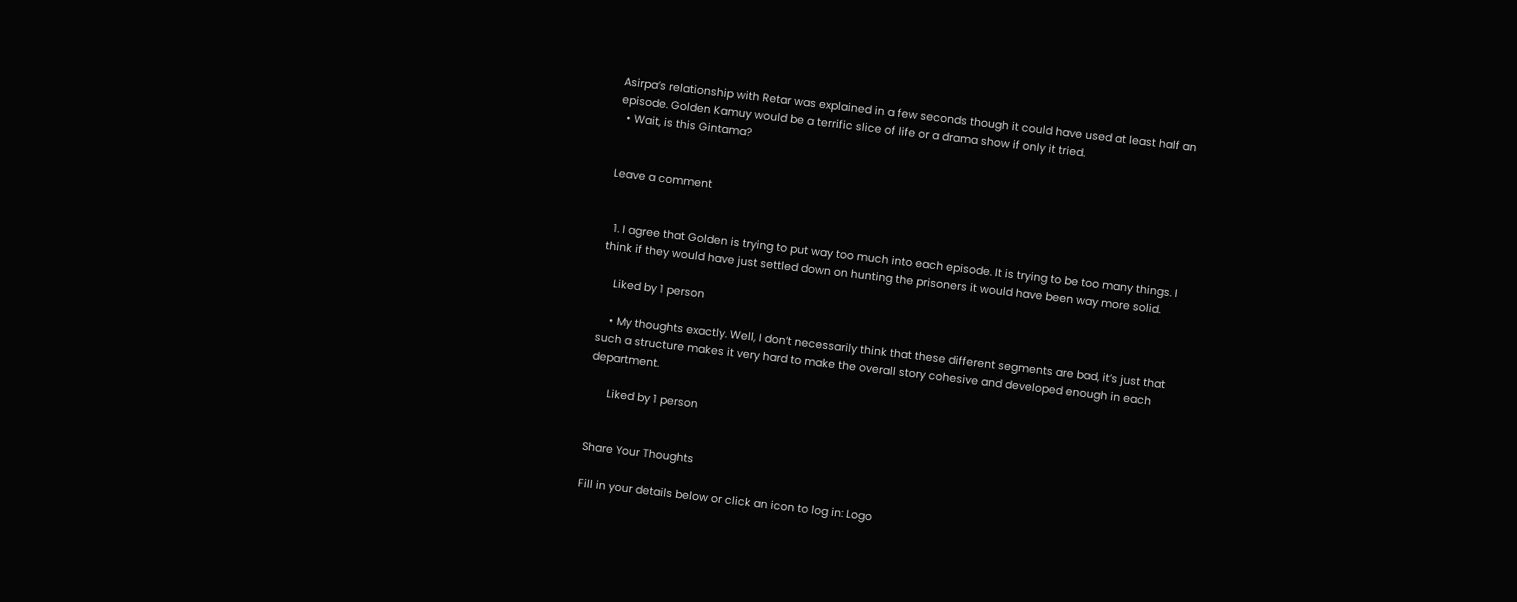Asirpa’s relationship with Retar was explained in a few seconds though it could have used at least half an episode. Golden Kamuy would be a terrific slice of life or a drama show if only it tried.
  • Wait, is this Gintama?


Leave a comment


  1. I agree that Golden is trying to put way too much into each episode. It is trying to be too many things. I think if they would have just settled down on hunting the prisoners it would have been way more solid.

    Liked by 1 person

    • My thoughts exactly. Well, I don’t necessarily think that these different segments are bad, it’s just that such a structure makes it very hard to make the overall story cohesive and developed enough in each department.

      Liked by 1 person


Share Your Thoughts

Fill in your details below or click an icon to log in: Logo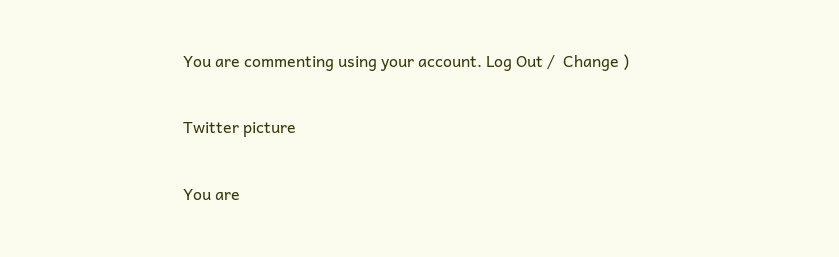You are commenting using your account. Log Out /  Change )

Twitter picture

You are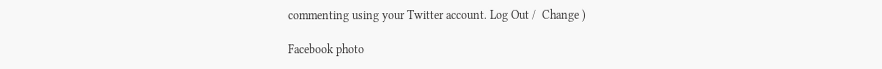commenting using your Twitter account. Log Out /  Change )

Facebook photo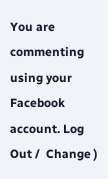You are commenting using your Facebook account. Log Out /  Change )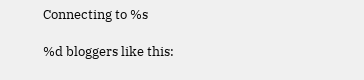Connecting to %s

%d bloggers like this: